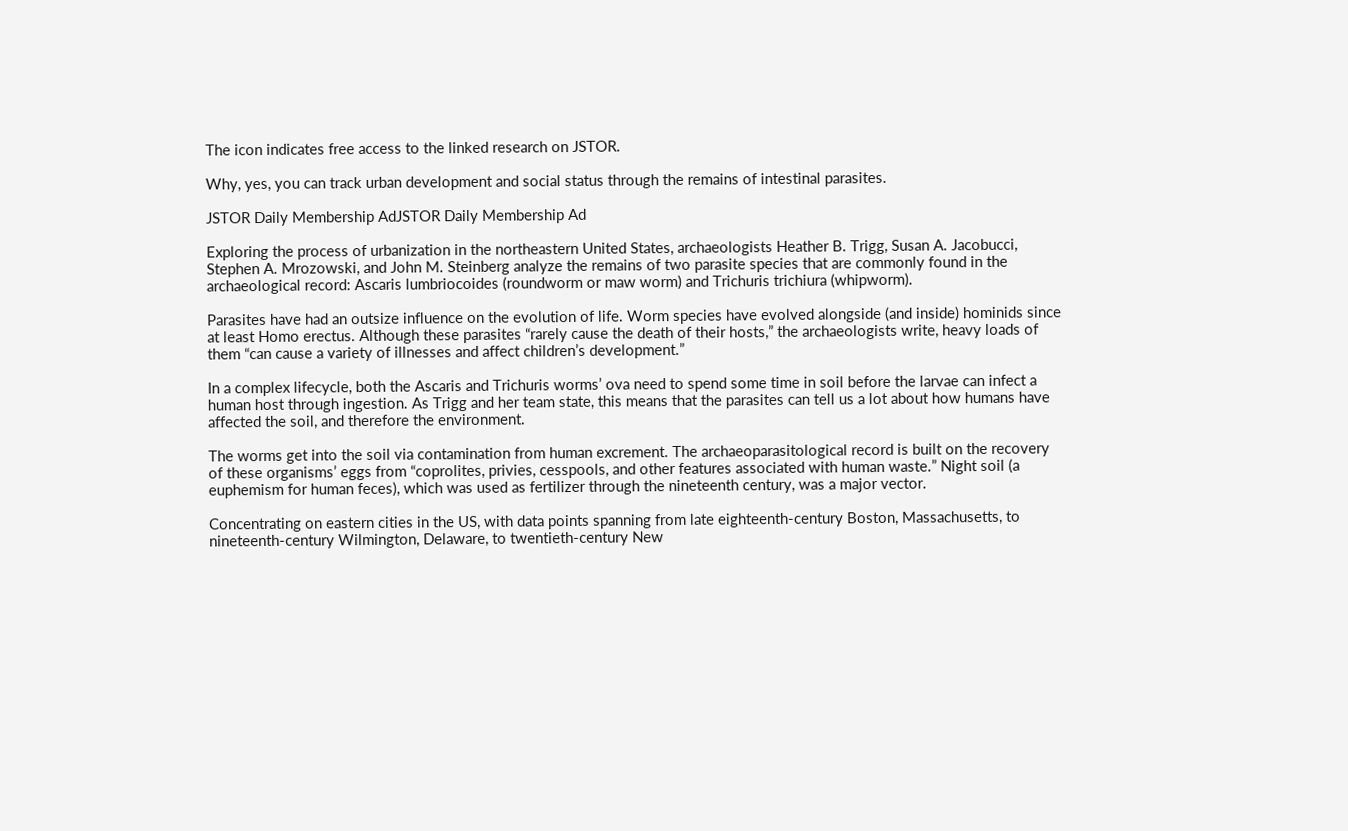The icon indicates free access to the linked research on JSTOR.

Why, yes, you can track urban development and social status through the remains of intestinal parasites.

JSTOR Daily Membership AdJSTOR Daily Membership Ad

Exploring the process of urbanization in the northeastern United States, archaeologists Heather B. Trigg, Susan A. Jacobucci, Stephen A. Mrozowski, and John M. Steinberg analyze the remains of two parasite species that are commonly found in the archaeological record: Ascaris lumbriocoides (roundworm or maw worm) and Trichuris trichiura (whipworm).

Parasites have had an outsize influence on the evolution of life. Worm species have evolved alongside (and inside) hominids since at least Homo erectus. Although these parasites “rarely cause the death of their hosts,” the archaeologists write, heavy loads of them “can cause a variety of illnesses and affect children’s development.”

In a complex lifecycle, both the Ascaris and Trichuris worms’ ova need to spend some time in soil before the larvae can infect a human host through ingestion. As Trigg and her team state, this means that the parasites can tell us a lot about how humans have affected the soil, and therefore the environment.

The worms get into the soil via contamination from human excrement. The archaeoparasitological record is built on the recovery of these organisms’ eggs from “coprolites, privies, cesspools, and other features associated with human waste.” Night soil (a euphemism for human feces), which was used as fertilizer through the nineteenth century, was a major vector.

Concentrating on eastern cities in the US, with data points spanning from late eighteenth-century Boston, Massachusetts, to nineteenth-century Wilmington, Delaware, to twentieth-century New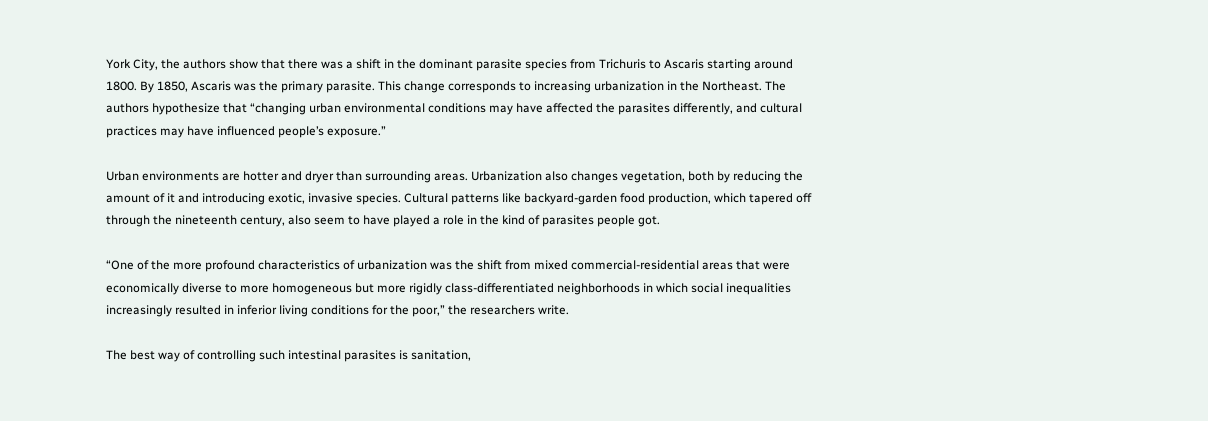York City, the authors show that there was a shift in the dominant parasite species from Trichuris to Ascaris starting around 1800. By 1850, Ascaris was the primary parasite. This change corresponds to increasing urbanization in the Northeast. The authors hypothesize that “changing urban environmental conditions may have affected the parasites differently, and cultural practices may have influenced people’s exposure.”

Urban environments are hotter and dryer than surrounding areas. Urbanization also changes vegetation, both by reducing the amount of it and introducing exotic, invasive species. Cultural patterns like backyard-garden food production, which tapered off through the nineteenth century, also seem to have played a role in the kind of parasites people got.

“One of the more profound characteristics of urbanization was the shift from mixed commercial-residential areas that were economically diverse to more homogeneous but more rigidly class-differentiated neighborhoods in which social inequalities increasingly resulted in inferior living conditions for the poor,” the researchers write.

The best way of controlling such intestinal parasites is sanitation,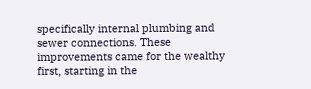specifically internal plumbing and sewer connections. These improvements came for the wealthy first, starting in the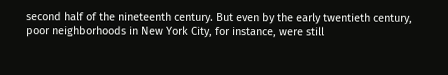second half of the nineteenth century. But even by the early twentieth century, poor neighborhoods in New York City, for instance, were still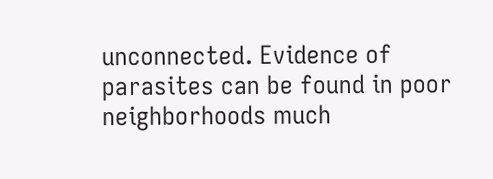unconnected. Evidence of parasites can be found in poor neighborhoods much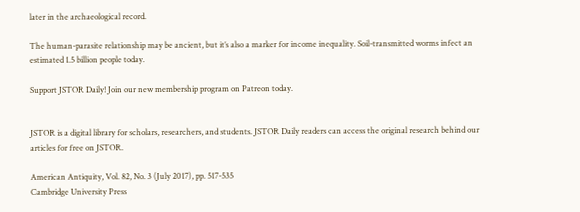later in the archaeological record.

The human-parasite relationship may be ancient, but it’s also a marker for income inequality. Soil-transmitted worms infect an estimated 1.5 billion people today.

Support JSTOR Daily! Join our new membership program on Patreon today.


JSTOR is a digital library for scholars, researchers, and students. JSTOR Daily readers can access the original research behind our articles for free on JSTOR.

American Antiquity, Vol. 82, No. 3 (July 2017), pp. 517-535
Cambridge University Press